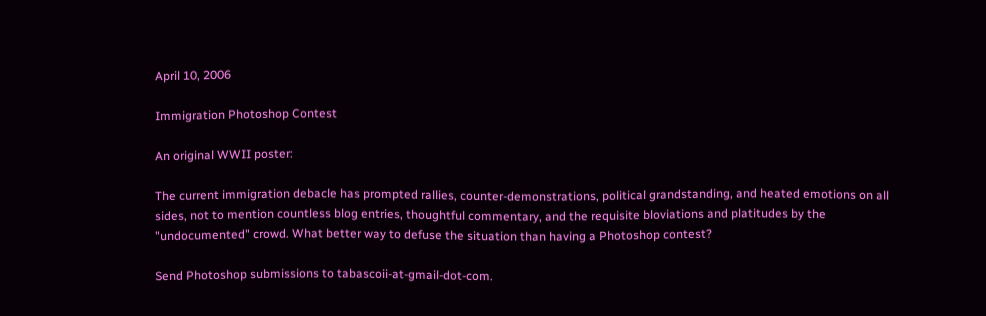April 10, 2006

Immigration Photoshop Contest

An original WWII poster:

The current immigration debacle has prompted rallies, counter-demonstrations, political grandstanding, and heated emotions on all sides, not to mention countless blog entries, thoughtful commentary, and the requisite bloviations and platitudes by the "undocumented" crowd. What better way to defuse the situation than having a Photoshop contest?

Send Photoshop submissions to tabascoii-at-gmail-dot-com.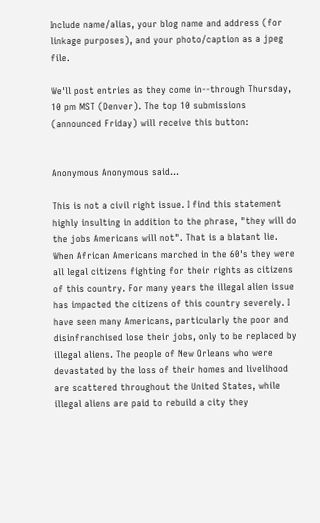Include name/alias, your blog name and address (for linkage purposes), and your photo/caption as a jpeg file.

We'll post entries as they come in--through Thursday, 10 pm MST (Denver). The top 10 submissions (announced Friday) will receive this button:


Anonymous Anonymous said...

This is not a civil right issue. I find this statement highly insulting in addition to the phrase, "they will do the jobs Americans will not". That is a blatant lie. When African Americans marched in the 60's they were all legal citizens fighting for their rights as citizens of this country. For many years the illegal alien issue has impacted the citizens of this country severely. I have seen many Americans, particularly the poor and disinfranchised lose their jobs, only to be replaced by illegal aliens. The people of New Orleans who were devastated by the loss of their homes and livelihood are scattered throughout the United States, while illegal aliens are paid to rebuild a city they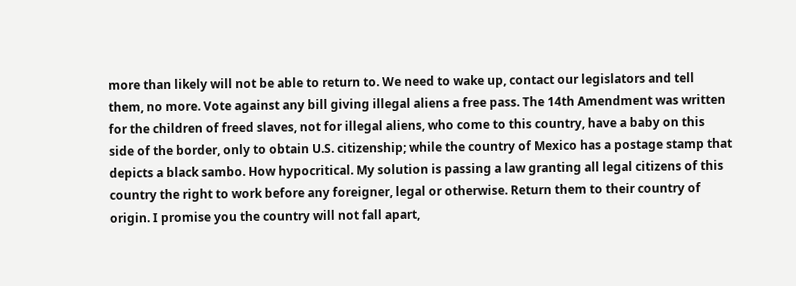more than likely will not be able to return to. We need to wake up, contact our legislators and tell them, no more. Vote against any bill giving illegal aliens a free pass. The 14th Amendment was written for the children of freed slaves, not for illegal aliens, who come to this country, have a baby on this side of the border, only to obtain U.S. citizenship; while the country of Mexico has a postage stamp that depicts a black sambo. How hypocritical. My solution is passing a law granting all legal citizens of this country the right to work before any foreigner, legal or otherwise. Return them to their country of origin. I promise you the country will not fall apart,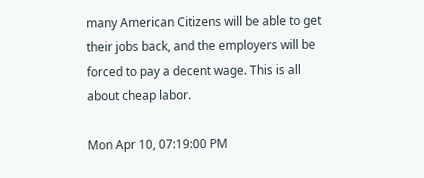many American Citizens will be able to get their jobs back, and the employers will be forced to pay a decent wage. This is all about cheap labor.

Mon Apr 10, 07:19:00 PM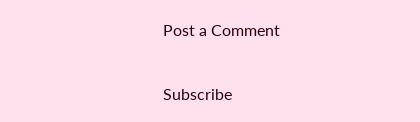Post a Comment

Subscribe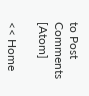to Post Comments [Atom]

<< Home